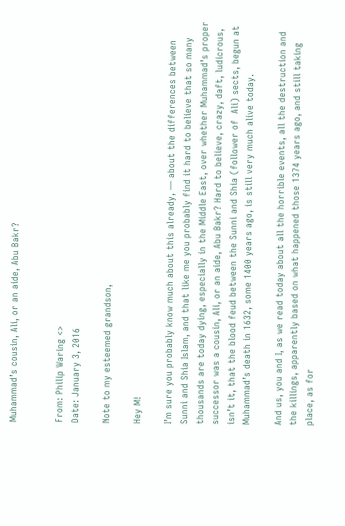Muhammad’s cousin, Ali, or an aide, Abu Bakr?


From: Philip Waring <>
Date: January 3, 2016

Note to my esteemed grandson,

Hey M!

I’m sure you probably know much about this already, — about the differences between Sunni and Shia Islam, and that like me you probably find it hard to believe that so many thousands are today dying, especially in the Middle East, over whether Muhammad’s proper successor was a cousin, Ali, or an aide, Abu Bakr? Hard to believe, crazy, daft, ludicrous, isn’t it, that the blood feud between the Sunni and Shia (follower of  Ali) sects, begun at Muhammad’s death in 1632, some 1400 years ago, is still very much alive today.

And us, you and I, as we read today about all the horrible events, all the destruction and the killings, apparently based on what happened those 1374 years ago, and still taking place, as for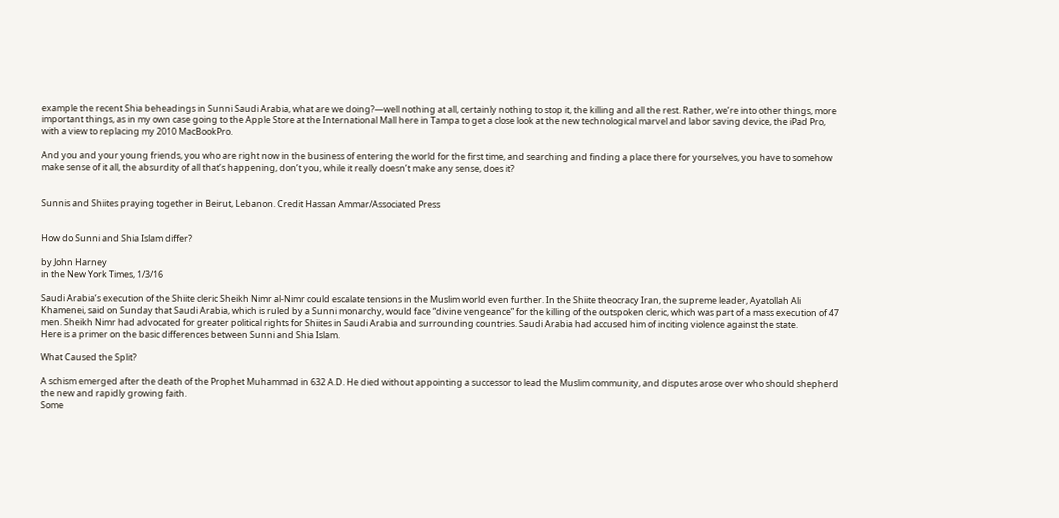example the recent Shia beheadings in Sunni Saudi Arabia, what are we doing?—well nothing at all, certainly nothing to stop it, the killing and all the rest. Rather, we’re into other things, more important things, as in my own case going to the Apple Store at the International Mall here in Tampa to get a close look at the new technological marvel and labor saving device, the iPad Pro, with a view to replacing my 2010 MacBookPro.

And you and your young friends, you who are right now in the business of entering the world for the first time, and searching and finding a place there for yourselves, you have to somehow make sense of it all, the absurdity of all that’s happening, don’t you, while it really doesn’t make any sense, does it?


Sunnis and Shiites praying together in Beirut, Lebanon. Credit Hassan Ammar/Associated Press


How do Sunni and Shia Islam differ?

by John Harney
in the New York Times, 1/3/16

Saudi Arabia’s execution of the Shiite cleric Sheikh Nimr al-Nimr could escalate tensions in the Muslim world even further. In the Shiite theocracy Iran, the supreme leader, Ayatollah Ali Khamenei, said on Sunday that Saudi Arabia, which is ruled by a Sunni monarchy, would face “divine vengeance” for the killing of the outspoken cleric, which was part of a mass execution of 47 men. Sheikh Nimr had advocated for greater political rights for Shiites in Saudi Arabia and surrounding countries. Saudi Arabia had accused him of inciting violence against the state.
Here is a primer on the basic differences between Sunni and Shia Islam.

What Caused the Split?

A schism emerged after the death of the Prophet Muhammad in 632 A.D. He died without appointing a successor to lead the Muslim community, and disputes arose over who should shepherd the new and rapidly growing faith.
Some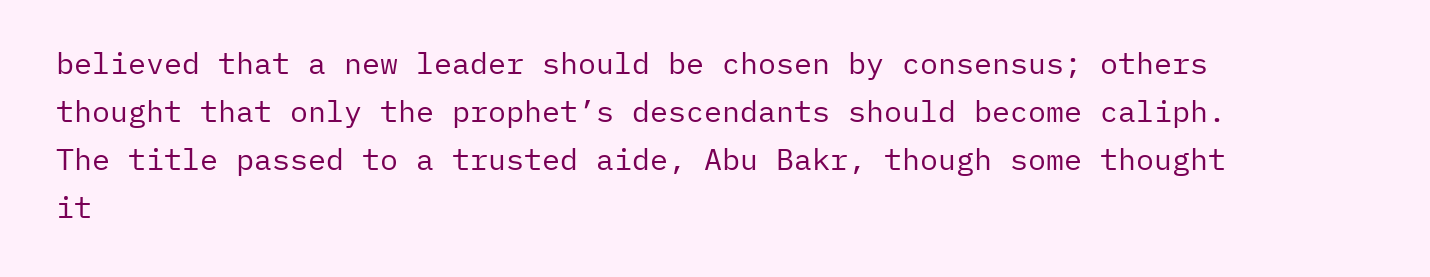believed that a new leader should be chosen by consensus; others thought that only the prophet’s descendants should become caliph. The title passed to a trusted aide, Abu Bakr, though some thought it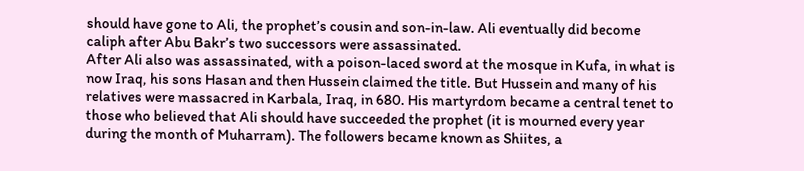should have gone to Ali, the prophet’s cousin and son-in-law. Ali eventually did become caliph after Abu Bakr’s two successors were assassinated.
After Ali also was assassinated, with a poison-laced sword at the mosque in Kufa, in what is now Iraq, his sons Hasan and then Hussein claimed the title. But Hussein and many of his relatives were massacred in Karbala, Iraq, in 680. His martyrdom became a central tenet to those who believed that Ali should have succeeded the prophet (it is mourned every year during the month of Muharram). The followers became known as Shiites, a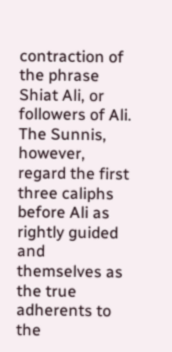contraction of the phrase Shiat Ali, or followers of Ali.
The Sunnis, however, regard the first three caliphs before Ali as rightly guided and themselves as the true adherents to the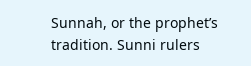Sunnah, or the prophet’s tradition. Sunni rulers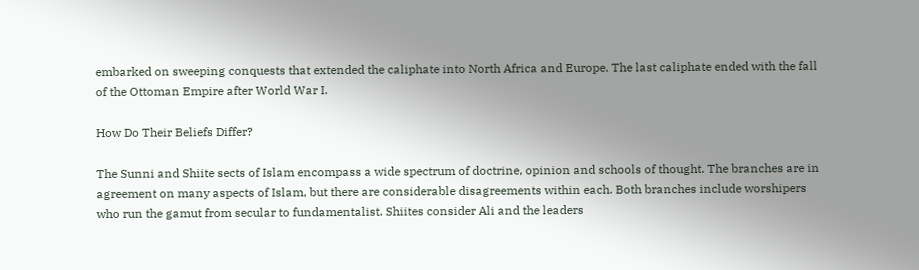embarked on sweeping conquests that extended the caliphate into North Africa and Europe. The last caliphate ended with the fall of the Ottoman Empire after World War I.

How Do Their Beliefs Differ?

The Sunni and Shiite sects of Islam encompass a wide spectrum of doctrine, opinion and schools of thought. The branches are in agreement on many aspects of Islam, but there are considerable disagreements within each. Both branches include worshipers who run the gamut from secular to fundamentalist. Shiites consider Ali and the leaders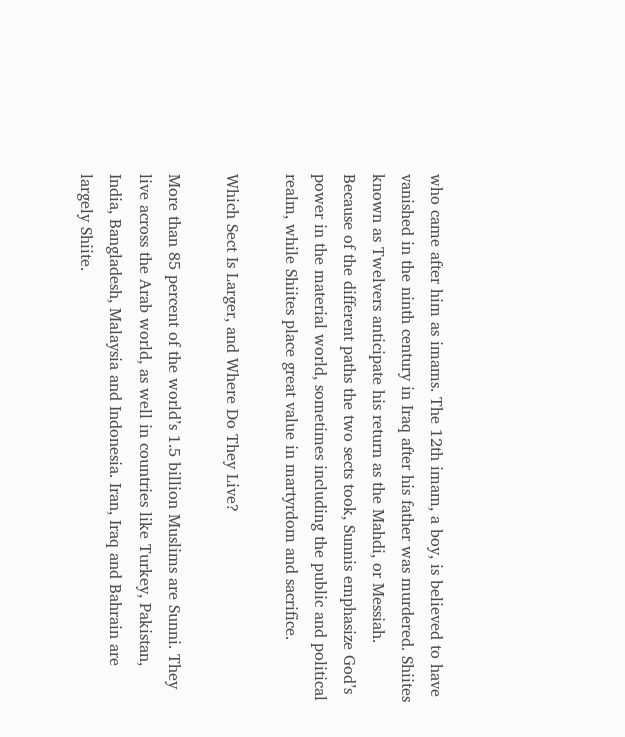who came after him as imams. The 12th imam, a boy, is believed to have vanished in the ninth century in Iraq after his father was murdered. Shiites known as Twelvers anticipate his return as the Mahdi, or Messiah. Because of the different paths the two sects took, Sunnis emphasize God’s power in the material world, sometimes including the public and political realm, while Shiites place great value in martyrdom and sacrifice.

Which Sect Is Larger, and Where Do They Live?

More than 85 percent of the world’s 1.5 billion Muslims are Sunni. They live across the Arab world, as well in countries like Turkey, Pakistan, India, Bangladesh, Malaysia and Indonesia. Iran, Iraq and Bahrain are largely Shiite.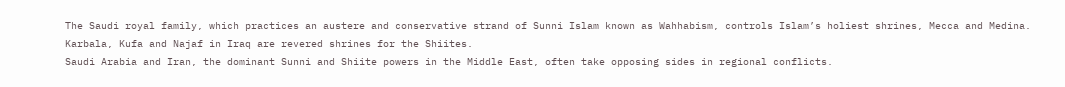The Saudi royal family, which practices an austere and conservative strand of Sunni Islam known as Wahhabism, controls Islam’s holiest shrines, Mecca and Medina. Karbala, Kufa and Najaf in Iraq are revered shrines for the Shiites.
Saudi Arabia and Iran, the dominant Sunni and Shiite powers in the Middle East, often take opposing sides in regional conflicts.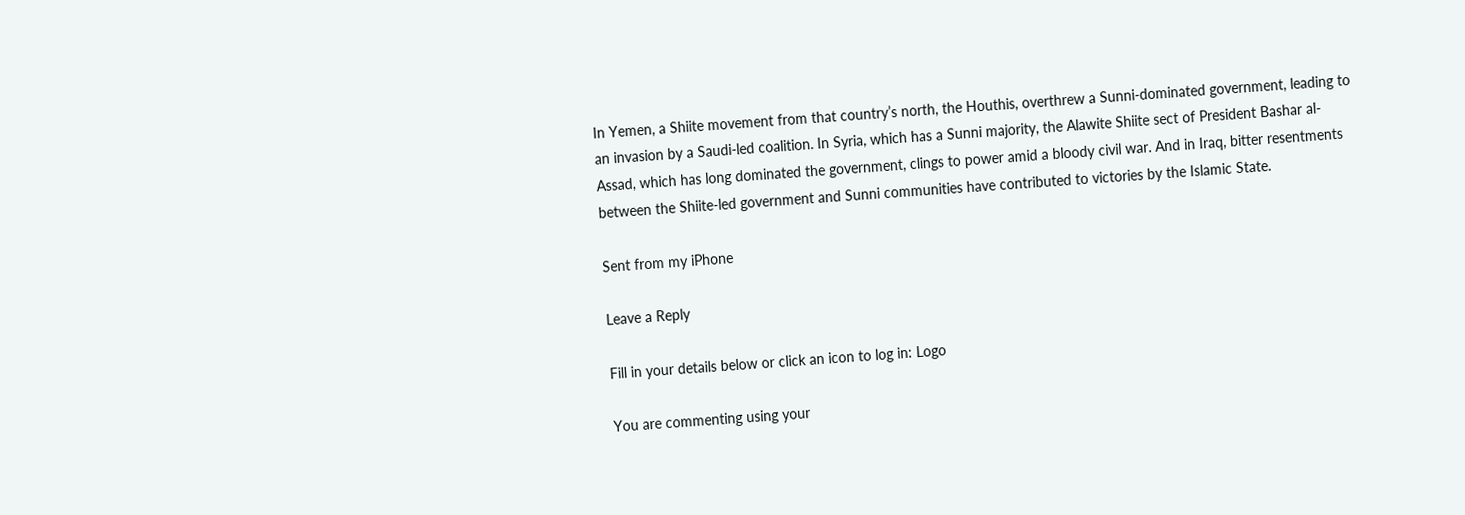In Yemen, a Shiite movement from that country’s north, the Houthis, overthrew a Sunni-dominated government, leading to an invasion by a Saudi-led coalition. In Syria, which has a Sunni majority, the Alawite Shiite sect of President Bashar al-Assad, which has long dominated the government, clings to power amid a bloody civil war. And in Iraq, bitter resentments between the Shiite-led government and Sunni communities have contributed to victories by the Islamic State.

Sent from my iPhone

Leave a Reply

Fill in your details below or click an icon to log in: Logo

You are commenting using your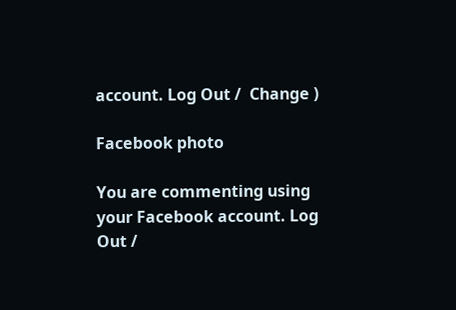account. Log Out /  Change )

Facebook photo

You are commenting using your Facebook account. Log Out /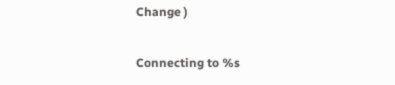Change )

Connecting to %s